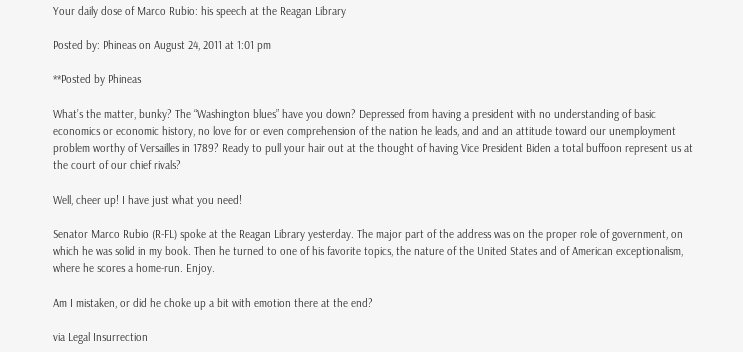Your daily dose of Marco Rubio: his speech at the Reagan Library

Posted by: Phineas on August 24, 2011 at 1:01 pm

**Posted by Phineas

What’s the matter, bunky? The “Washington blues” have you down? Depressed from having a president with no understanding of basic economics or economic history, no love for or even comprehension of the nation he leads, and and an attitude toward our unemployment problem worthy of Versailles in 1789? Ready to pull your hair out at the thought of having Vice President Biden a total buffoon represent us at the court of our chief rivals?

Well, cheer up! I have just what you need!

Senator Marco Rubio (R-FL) spoke at the Reagan Library yesterday. The major part of the address was on the proper role of government, on which he was solid in my book. Then he turned to one of his favorite topics, the nature of the United States and of American exceptionalism, where he scores a home-run. Enjoy.

Am I mistaken, or did he choke up a bit with emotion there at the end?

via Legal Insurrection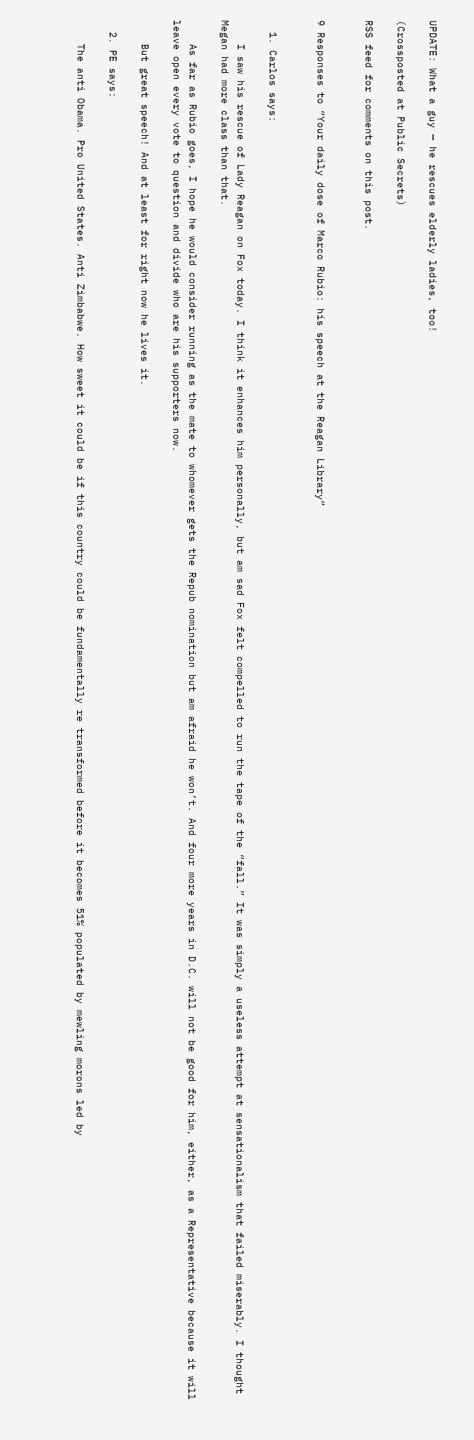UPDATE: What a guy — he rescues elderly ladies, too!

(Crossposted at Public Secrets)

RSS feed for comments on this post.


9 Responses to “Your daily dose of Marco Rubio: his speech at the Reagan Library”


  1. Carlos says:

    I saw his rescue of Lady Reagan on Fox today. I think it enhances him personally, but am sad Fox felt compelled to run the tape of the “fall.” It was simply a useless attempt at sensationalism that failed miserably. I thought Megan had more class than that.

    As far as Rubio goes, I hope he would consider running as the mate to whomever gets the Repub nomination but am afraid he won’t. And four more years in D.C. will not be good for him, either, as a Representative because it will leave open every vote to question and divide who are his supporters now.

    But great speech! And at least for right now he lives it.

  2. PE says:

    The anti Obama. Pro United States. Anti Zimbabwe. How sweet it could be if this country could be fundamentally re transformed before it becomes 51% populated by mewling morons led by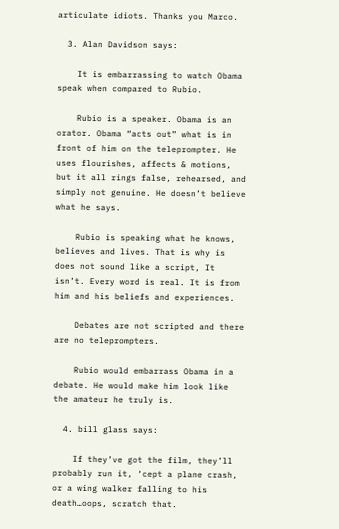articulate idiots. Thanks you Marco.

  3. Alan Davidson says:

    It is embarrassing to watch Obama speak when compared to Rubio.

    Rubio is a speaker. Obama is an orator. Obama “acts out” what is in front of him on the teleprompter. He uses flourishes, affects & motions, but it all rings false, rehearsed, and simply not genuine. He doesn’t believe what he says.

    Rubio is speaking what he knows, believes and lives. That is why is does not sound like a script, It isn’t. Every word is real. It is from him and his beliefs and experiences.

    Debates are not scripted and there are no teleprompters.

    Rubio would embarrass Obama in a debate. He would make him look like the amateur he truly is.

  4. bill glass says:

    If they’ve got the film, they’ll probably run it, ‘cept a plane crash, or a wing walker falling to his death…oops, scratch that.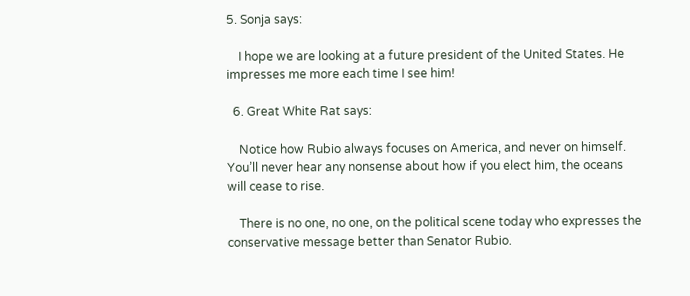5. Sonja says:

    I hope we are looking at a future president of the United States. He impresses me more each time I see him!

  6. Great White Rat says:

    Notice how Rubio always focuses on America, and never on himself. You’ll never hear any nonsense about how if you elect him, the oceans will cease to rise.

    There is no one, no one, on the political scene today who expresses the conservative message better than Senator Rubio.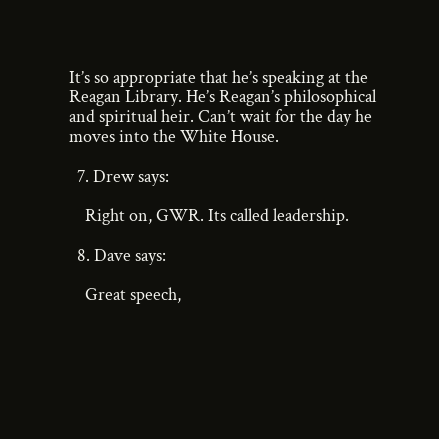It’s so appropriate that he’s speaking at the Reagan Library. He’s Reagan’s philosophical and spiritual heir. Can’t wait for the day he moves into the White House.

  7. Drew says:

    Right on, GWR. Its called leadership.

  8. Dave says:

    Great speech,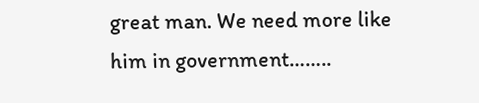great man. We need more like him in government……..